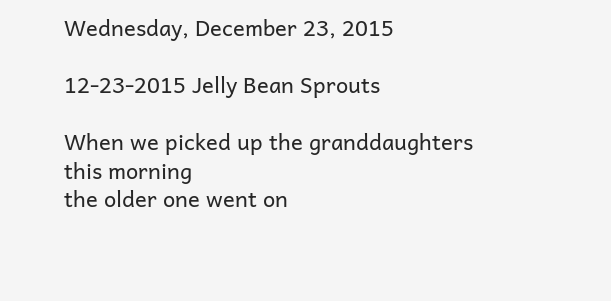Wednesday, December 23, 2015

12-23-2015 Jelly Bean Sprouts

When we picked up the granddaughters this morning
the older one went on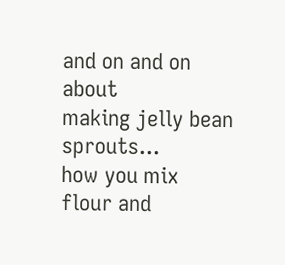and on and on about
making jelly bean sprouts...
how you mix flour and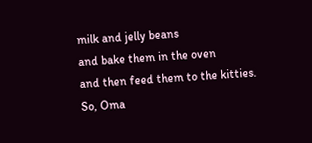milk and jelly beans
and bake them in the oven
and then feed them to the kitties.
So, Oma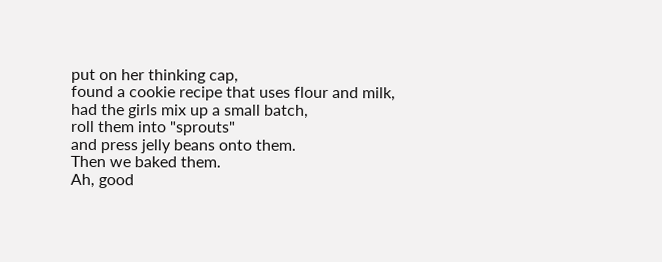put on her thinking cap,
found a cookie recipe that uses flour and milk,
had the girls mix up a small batch,
roll them into "sprouts"
and press jelly beans onto them.
Then we baked them.
Ah, good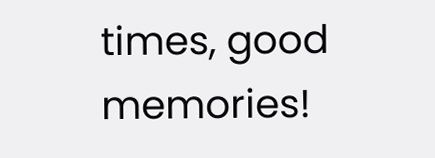times, good memories!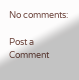No comments:

Post a Comment